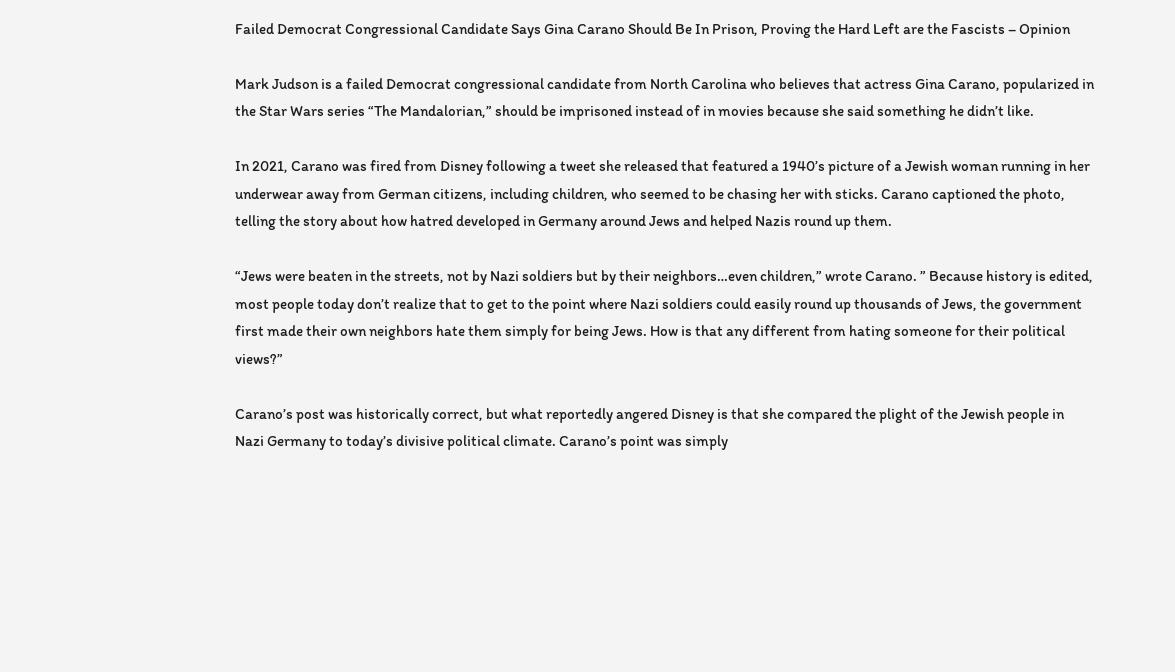Failed Democrat Congressional Candidate Says Gina Carano Should Be In Prison, Proving the Hard Left are the Fascists – Opinion

Mark Judson is a failed Democrat congressional candidate from North Carolina who believes that actress Gina Carano, popularized in the Star Wars series “The Mandalorian,” should be imprisoned instead of in movies because she said something he didn’t like.

In 2021, Carano was fired from Disney following a tweet she released that featured a 1940’s picture of a Jewish woman running in her underwear away from German citizens, including children, who seemed to be chasing her with sticks. Carano captioned the photo, telling the story about how hatred developed in Germany around Jews and helped Nazis round up them.

“Jews were beaten in the streets, not by Nazi soldiers but by their neighbors…even children,” wrote Carano. ” Because history is edited, most people today don’t realize that to get to the point where Nazi soldiers could easily round up thousands of Jews, the government first made their own neighbors hate them simply for being Jews. How is that any different from hating someone for their political views?”

Carano’s post was historically correct, but what reportedly angered Disney is that she compared the plight of the Jewish people in Nazi Germany to today’s divisive political climate. Carano’s point was simply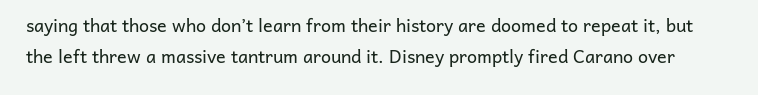saying that those who don’t learn from their history are doomed to repeat it, but the left threw a massive tantrum around it. Disney promptly fired Carano over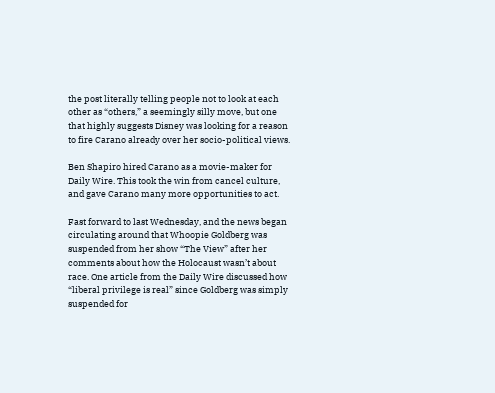the post literally telling people not to look at each other as “others,” a seemingly silly move, but one that highly suggests Disney was looking for a reason to fire Carano already over her socio-political views.

Ben Shapiro hired Carano as a movie-maker for Daily Wire. This took the win from cancel culture, and gave Carano many more opportunities to act.

Fast forward to last Wednesday, and the news began circulating around that Whoopie Goldberg was suspended from her show “The View” after her comments about how the Holocaust wasn’t about race. One article from the Daily Wire discussed how “liberal privilege is real” since Goldberg was simply suspended for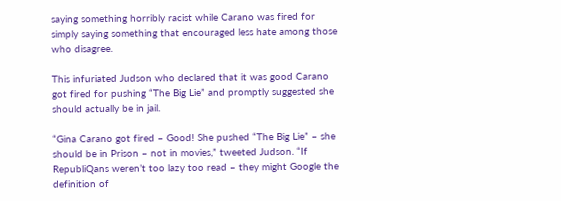saying something horribly racist while Carano was fired for simply saying something that encouraged less hate among those who disagree.

This infuriated Judson who declared that it was good Carano got fired for pushing “The Big Lie” and promptly suggested she should actually be in jail.

“Gina Carano got fired – Good! She pushed “The Big Lie” – she should be in Prison – not in movies,” tweeted Judson. “If RepubliQans weren’t too lazy too read – they might Google the definition of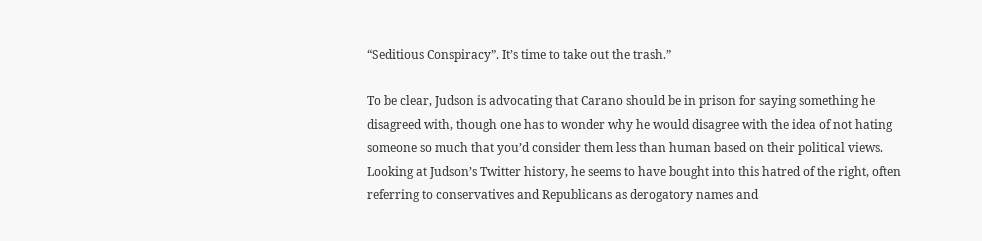“Seditious Conspiracy”. It’s time to take out the trash.”

To be clear, Judson is advocating that Carano should be in prison for saying something he disagreed with, though one has to wonder why he would disagree with the idea of not hating someone so much that you’d consider them less than human based on their political views. Looking at Judson’s Twitter history, he seems to have bought into this hatred of the right, often referring to conservatives and Republicans as derogatory names and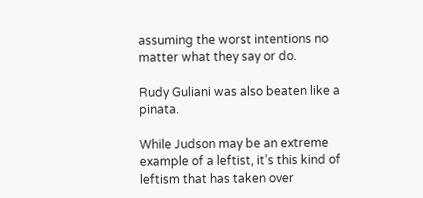assuming the worst intentions no matter what they say or do.

Rudy Guliani was also beaten like a pinata.

While Judson may be an extreme example of a leftist, it’s this kind of leftism that has taken over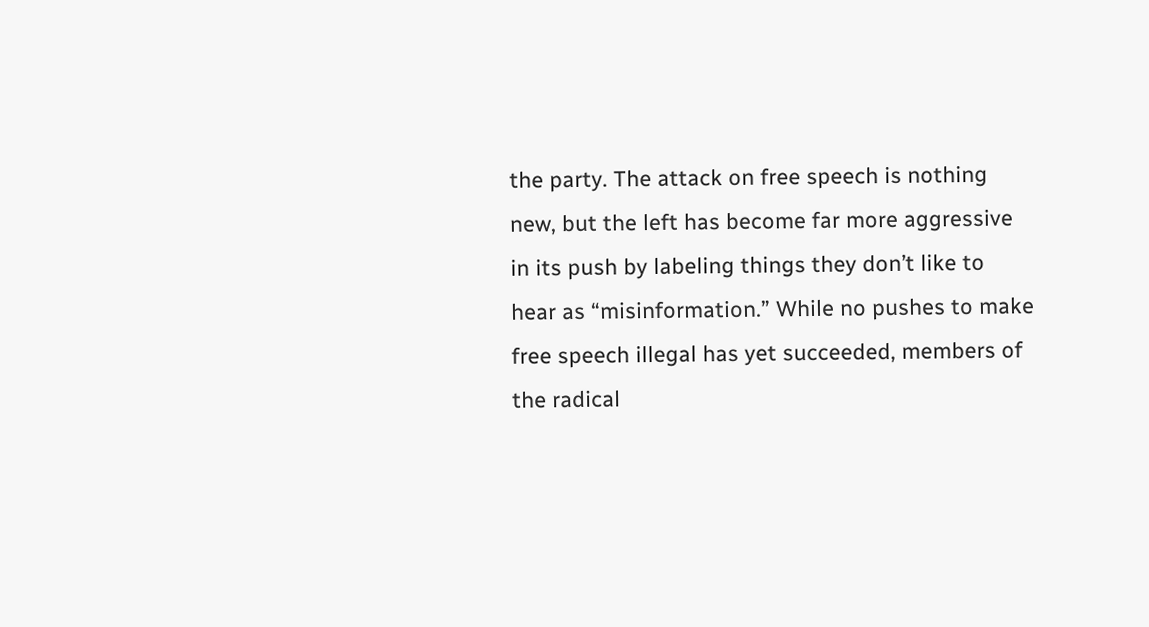the party. The attack on free speech is nothing new, but the left has become far more aggressive in its push by labeling things they don’t like to hear as “misinformation.” While no pushes to make free speech illegal has yet succeeded, members of the radical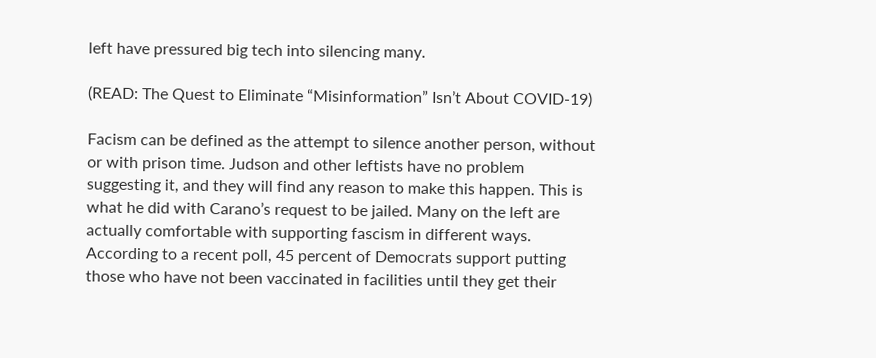left have pressured big tech into silencing many.

(READ: The Quest to Eliminate “Misinformation” Isn’t About COVID-19)

Facism can be defined as the attempt to silence another person, without or with prison time. Judson and other leftists have no problem suggesting it, and they will find any reason to make this happen. This is what he did with Carano’s request to be jailed. Many on the left are actually comfortable with supporting fascism in different ways. According to a recent poll, 45 percent of Democrats support putting those who have not been vaccinated in facilities until they get their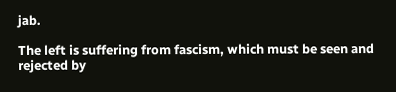jab.

The left is suffering from fascism, which must be seen and rejected by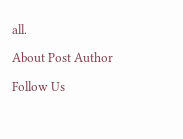all.

About Post Author

Follow Us